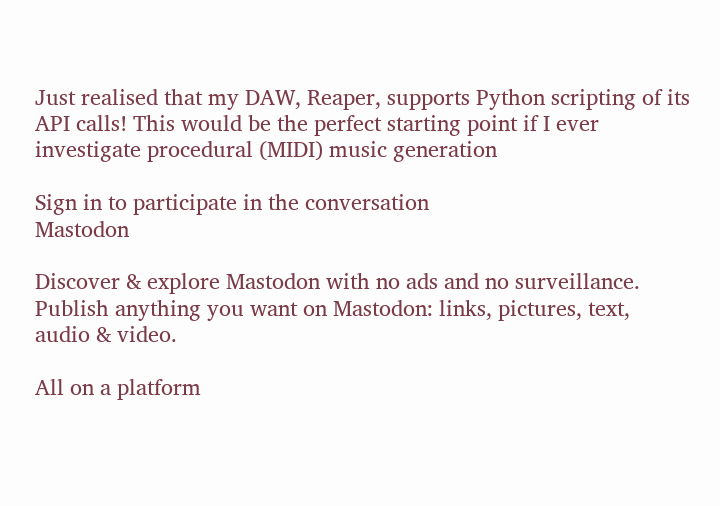Just realised that my DAW, Reaper, supports Python scripting of its API calls! This would be the perfect starting point if I ever investigate procedural (MIDI) music generation

Sign in to participate in the conversation
Mastodon

Discover & explore Mastodon with no ads and no surveillance. Publish anything you want on Mastodon: links, pictures, text, audio & video.

All on a platform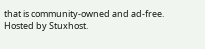that is community-owned and ad-free.
Hosted by Stuxhost.